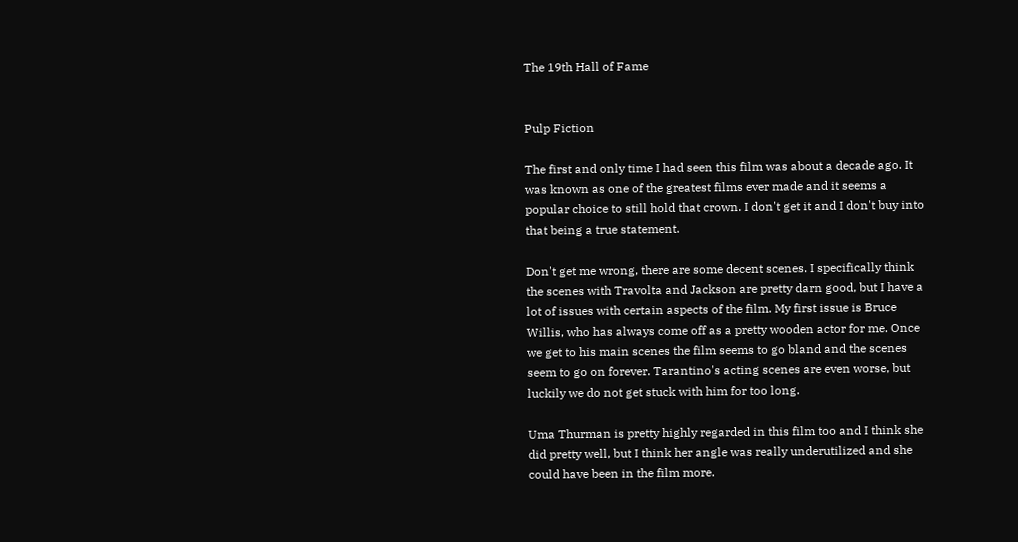The 19th Hall of Fame


Pulp Fiction

The first and only time I had seen this film was about a decade ago. It was known as one of the greatest films ever made and it seems a popular choice to still hold that crown. I don't get it and I don't buy into that being a true statement.

Don't get me wrong, there are some decent scenes. I specifically think the scenes with Travolta and Jackson are pretty darn good, but I have a lot of issues with certain aspects of the film. My first issue is Bruce Willis, who has always come off as a pretty wooden actor for me. Once we get to his main scenes the film seems to go bland and the scenes seem to go on forever. Tarantino's acting scenes are even worse, but luckily we do not get stuck with him for too long.

Uma Thurman is pretty highly regarded in this film too and I think she did pretty well, but I think her angle was really underutilized and she could have been in the film more.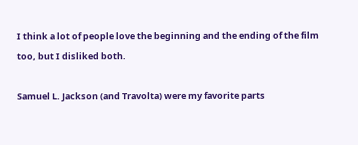I think a lot of people love the beginning and the ending of the film too, but I disliked both.

Samuel L. Jackson (and Travolta) were my favorite parts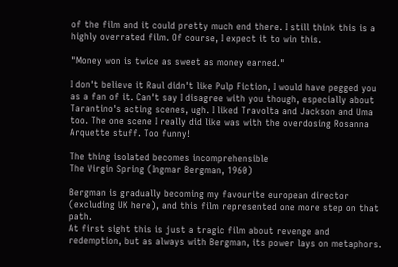of the film and it could pretty much end there. I still think this is a highly overrated film. Of course, I expect it to win this.

"Money won is twice as sweet as money earned."

I don't believe it Raul didn't like Pulp Fiction, I would have pegged you as a fan of it. Can't say I disagree with you though, especially about Tarantino's acting scenes, ugh. I liked Travolta and Jackson and Uma too. The one scene I really did like was with the overdosing Rosanna Arquette stuff. Too funny!

The thing isolated becomes incomprehensible
The Virgin Spring (Ingmar Bergman, 1960)

Bergman is gradually becoming my favourite european director (excluding UK here), and this film represented one more step on that path.
At first sight this is just a tragic film about revenge and redemption, but as always with Bergman, its power lays on metaphors.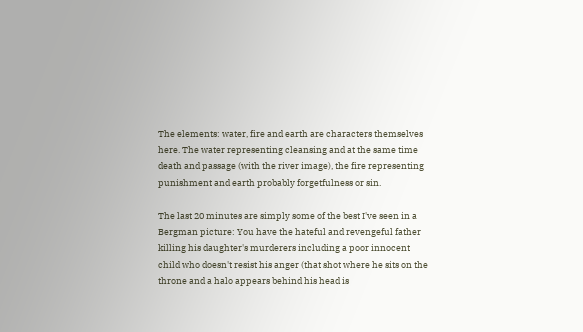The elements: water, fire and earth are characters themselves here. The water representing cleansing and at the same time death and passage (with the river image), the fire representing punishment and earth probably forgetfulness or sin.

The last 20 minutes are simply some of the best I've seen in a Bergman picture: You have the hateful and revengeful father killing his daughter's murderers including a poor innocent child who doesn't resist his anger (that shot where he sits on the throne and a halo appears behind his head is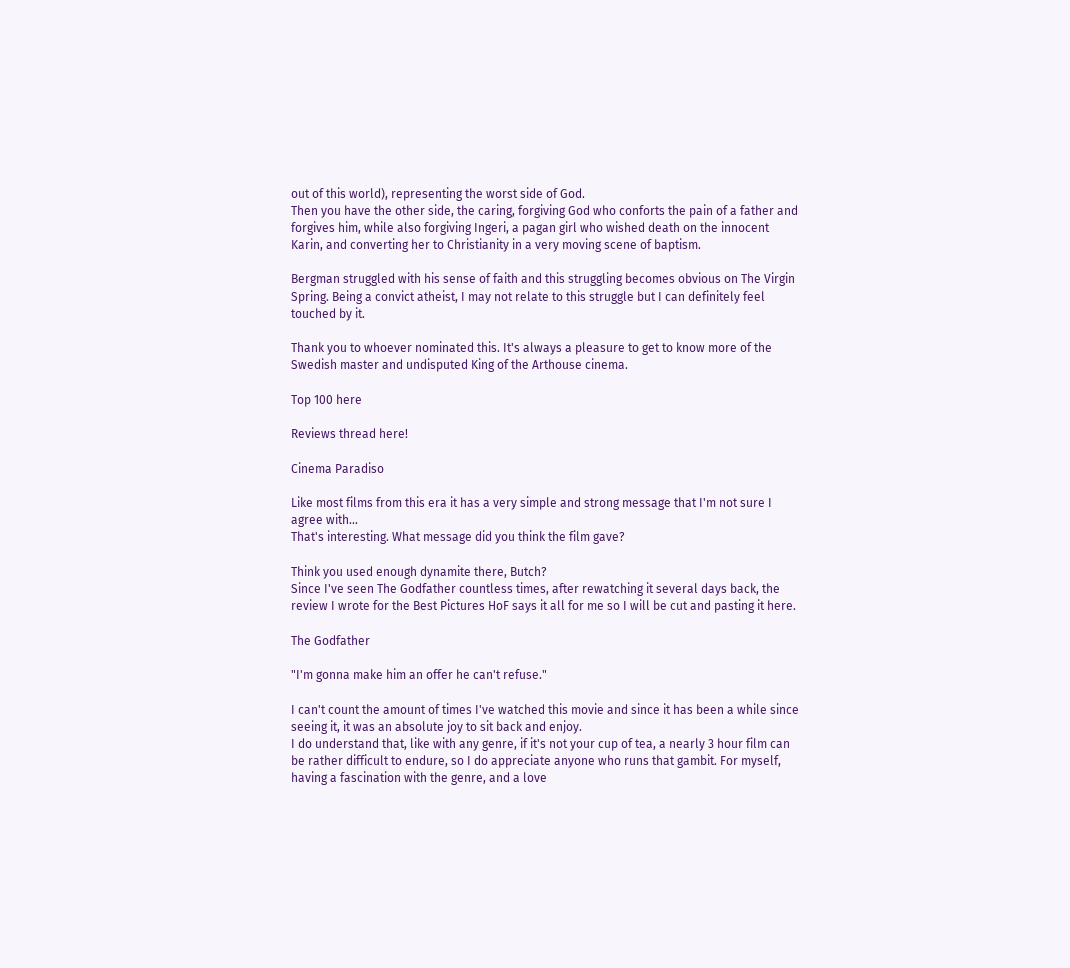out of this world), representing the worst side of God.
Then you have the other side, the caring, forgiving God who conforts the pain of a father and forgives him, while also forgiving Ingeri, a pagan girl who wished death on the innocent Karin, and converting her to Christianity in a very moving scene of baptism.

Bergman struggled with his sense of faith and this struggling becomes obvious on The Virgin Spring. Being a convict atheist, I may not relate to this struggle but I can definitely feel touched by it.

Thank you to whoever nominated this. It's always a pleasure to get to know more of the Swedish master and undisputed King of the Arthouse cinema.

Top 100 here

Reviews thread here!

Cinema Paradiso

Like most films from this era it has a very simple and strong message that I'm not sure I agree with...
That's interesting. What message did you think the film gave?

Think you used enough dynamite there, Butch?
Since I've seen The Godfather countless times, after rewatching it several days back, the review I wrote for the Best Pictures HoF says it all for me so I will be cut and pasting it here.

The Godfather

"I'm gonna make him an offer he can't refuse."

I can't count the amount of times I've watched this movie and since it has been a while since seeing it, it was an absolute joy to sit back and enjoy.
I do understand that, like with any genre, if it's not your cup of tea, a nearly 3 hour film can be rather difficult to endure, so I do appreciate anyone who runs that gambit. For myself, having a fascination with the genre, and a love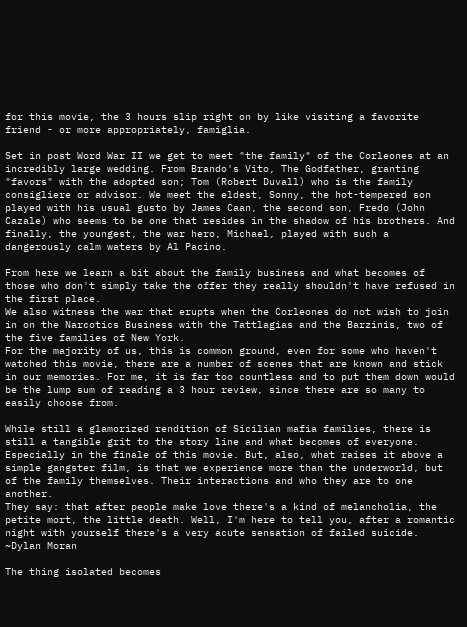for this movie, the 3 hours slip right on by like visiting a favorite friend - or more appropriately, famiglia.

Set in post Word War II we get to meet "the family" of the Corleones at an incredibly large wedding. From Brando's Vito, The Godfather, granting "favors" with the adopted son; Tom (Robert Duvall) who is the family consigliere or advisor. We meet the eldest, Sonny, the hot-tempered son played with his usual gusto by James Caan, the second son, Fredo (John Cazale) who seems to be one that resides in the shadow of his brothers. And finally, the youngest, the war hero, Michael, played with such a dangerously calm waters by Al Pacino.

From here we learn a bit about the family business and what becomes of those who don't simply take the offer they really shouldn't have refused in the first place.
We also witness the war that erupts when the Corleones do not wish to join in on the Narcotics Business with the Tattlagias and the Barzinis, two of the five families of New York.
For the majority of us, this is common ground, even for some who haven't watched this movie, there are a number of scenes that are known and stick in our memories. For me, it is far too countless and to put them down would be the lump sum of reading a 3 hour review, since there are so many to easily choose from.

While still a glamorized rendition of Sicilian mafia families, there is still a tangible grit to the story line and what becomes of everyone. Especially in the finale of this movie. But, also, what raises it above a simple gangster film, is that we experience more than the underworld, but of the family themselves. Their interactions and who they are to one another.
They say: that after people make love there's a kind of melancholia, the petite mort, the little death. Well, I'm here to tell you, after a romantic night with yourself there's a very acute sensation of failed suicide. ~Dylan Moran

The thing isolated becomes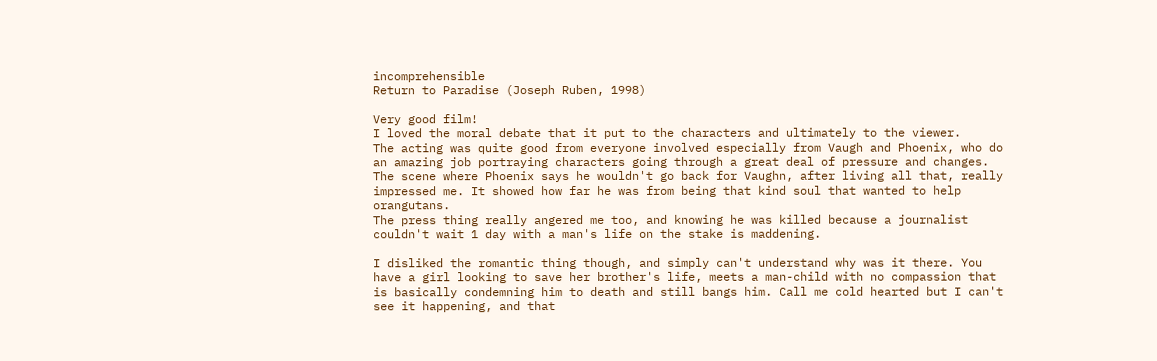incomprehensible
Return to Paradise (Joseph Ruben, 1998)

Very good film!
I loved the moral debate that it put to the characters and ultimately to the viewer.
The acting was quite good from everyone involved especially from Vaugh and Phoenix, who do an amazing job portraying characters going through a great deal of pressure and changes. The scene where Phoenix says he wouldn't go back for Vaughn, after living all that, really impressed me. It showed how far he was from being that kind soul that wanted to help orangutans.
The press thing really angered me too, and knowing he was killed because a journalist couldn't wait 1 day with a man's life on the stake is maddening.

I disliked the romantic thing though, and simply can't understand why was it there. You have a girl looking to save her brother's life, meets a man-child with no compassion that is basically condemning him to death and still bangs him. Call me cold hearted but I can't see it happening, and that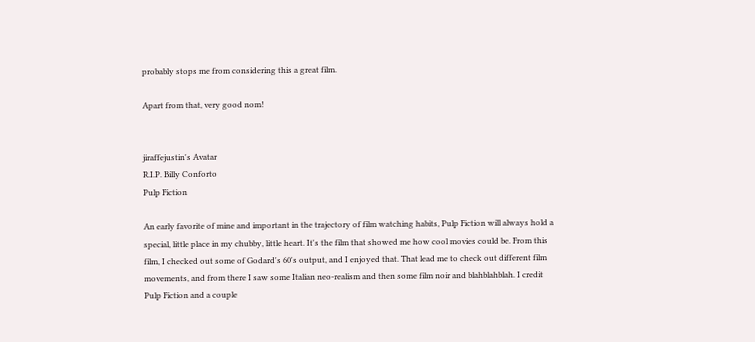probably stops me from considering this a great film.

Apart from that, very good nom!


jiraffejustin's Avatar
R.I.P. Billy Conforto
Pulp Fiction

An early favorite of mine and important in the trajectory of film watching habits, Pulp Fiction will always hold a special, little place in my chubby, little heart. It's the film that showed me how cool movies could be. From this film, I checked out some of Godard's 60's output, and I enjoyed that. That lead me to check out different film movements, and from there I saw some Italian neo-realism and then some film noir and blahblahblah. I credit Pulp Fiction and a couple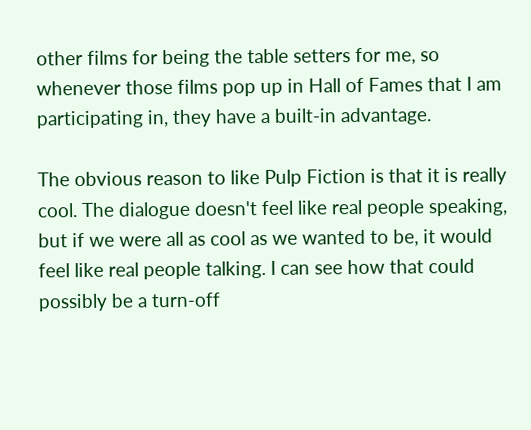other films for being the table setters for me, so whenever those films pop up in Hall of Fames that I am participating in, they have a built-in advantage.

The obvious reason to like Pulp Fiction is that it is really cool. The dialogue doesn't feel like real people speaking, but if we were all as cool as we wanted to be, it would feel like real people talking. I can see how that could possibly be a turn-off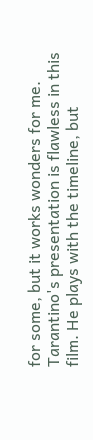for some, but it works wonders for me. Tarantino's presentation is flawless in this film. He plays with the timeline, but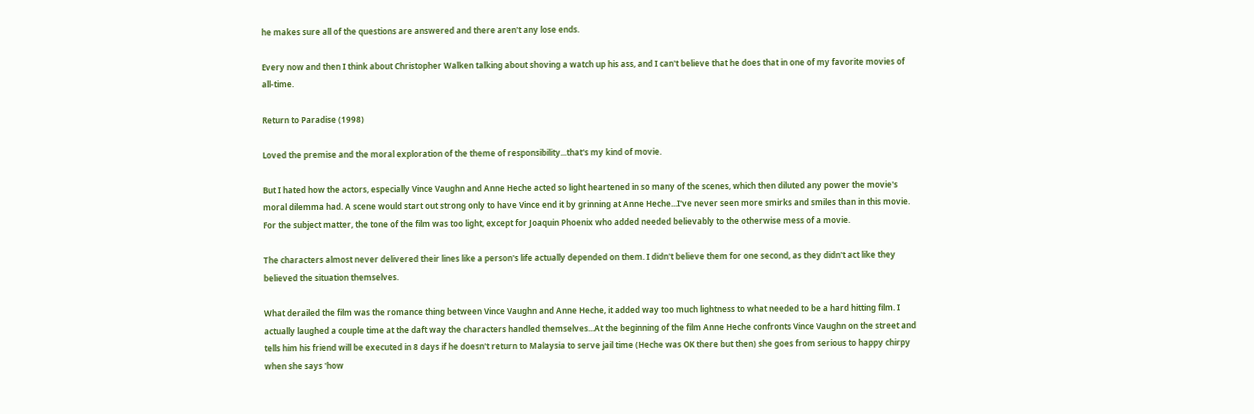he makes sure all of the questions are answered and there aren't any lose ends.

Every now and then I think about Christopher Walken talking about shoving a watch up his ass, and I can't believe that he does that in one of my favorite movies of all-time.

Return to Paradise (1998)

Loved the premise and the moral exploration of the theme of responsibility...that's my kind of movie.

But I hated how the actors, especially Vince Vaughn and Anne Heche acted so light heartened in so many of the scenes, which then diluted any power the movie's moral dilemma had. A scene would start out strong only to have Vince end it by grinning at Anne Heche...I've never seen more smirks and smiles than in this movie. For the subject matter, the tone of the film was too light, except for Joaquin Phoenix who added needed believably to the otherwise mess of a movie.

The characters almost never delivered their lines like a person's life actually depended on them. I didn't believe them for one second, as they didn't act like they believed the situation themselves.

What derailed the film was the romance thing between Vince Vaughn and Anne Heche, it added way too much lightness to what needed to be a hard hitting film. I actually laughed a couple time at the daft way the characters handled themselves...At the beginning of the film Anne Heche confronts Vince Vaughn on the street and tells him his friend will be executed in 8 days if he doesn't return to Malaysia to serve jail time (Heche was OK there but then) she goes from serious to happy chirpy when she says 'how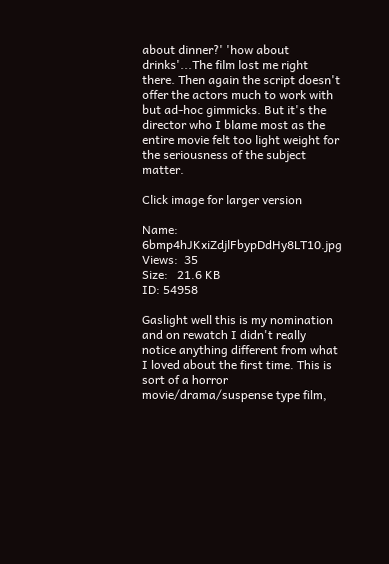about dinner?' 'how about drinks'...The film lost me right there. Then again the script doesn't offer the actors much to work with but ad-hoc gimmicks. But it's the director who I blame most as the entire movie felt too light weight for the seriousness of the subject matter.

Click image for larger version

Name:   6bmp4hJKxiZdjlFbypDdHy8LT10.jpg
Views:  35
Size:   21.6 KB
ID: 54958

Gaslight well this is my nomination and on rewatch I didn't really notice anything different from what I loved about the first time. This is sort of a horror movie/drama/suspense type film,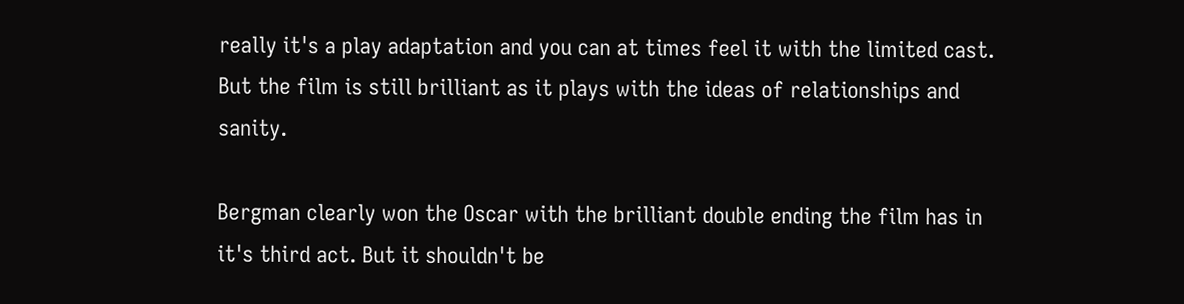really it's a play adaptation and you can at times feel it with the limited cast. But the film is still brilliant as it plays with the ideas of relationships and sanity.

Bergman clearly won the Oscar with the brilliant double ending the film has in it's third act. But it shouldn't be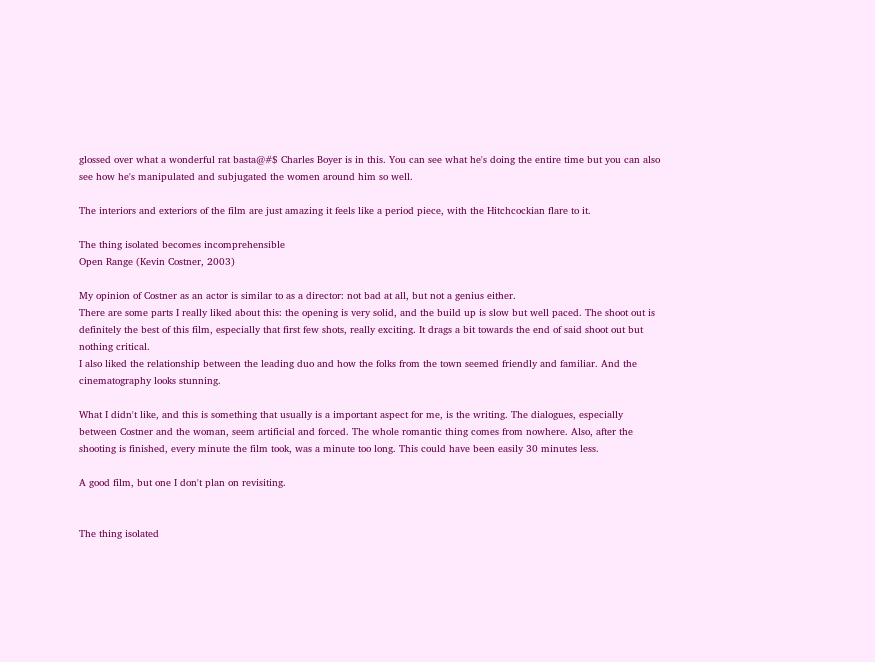glossed over what a wonderful rat basta@#$ Charles Boyer is in this. You can see what he's doing the entire time but you can also see how he's manipulated and subjugated the women around him so well.

The interiors and exteriors of the film are just amazing it feels like a period piece, with the Hitchcockian flare to it.

The thing isolated becomes incomprehensible
Open Range (Kevin Costner, 2003)

My opinion of Costner as an actor is similar to as a director: not bad at all, but not a genius either.
There are some parts I really liked about this: the opening is very solid, and the build up is slow but well paced. The shoot out is definitely the best of this film, especially that first few shots, really exciting. It drags a bit towards the end of said shoot out but nothing critical.
I also liked the relationship between the leading duo and how the folks from the town seemed friendly and familiar. And the cinematography looks stunning.

What I didn't like, and this is something that usually is a important aspect for me, is the writing. The dialogues, especially between Costner and the woman, seem artificial and forced. The whole romantic thing comes from nowhere. Also, after the shooting is finished, every minute the film took, was a minute too long. This could have been easily 30 minutes less.

A good film, but one I don't plan on revisiting.


The thing isolated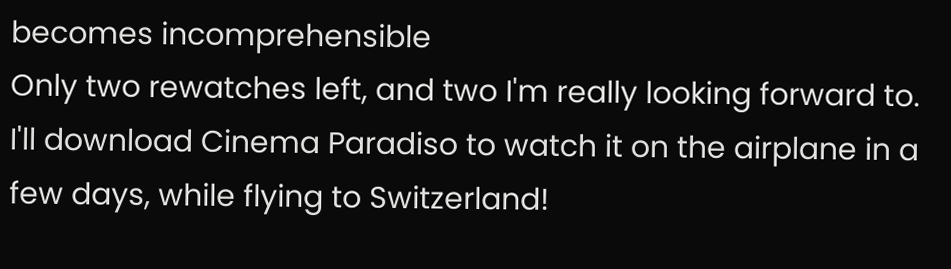becomes incomprehensible
Only two rewatches left, and two I'm really looking forward to. I'll download Cinema Paradiso to watch it on the airplane in a few days, while flying to Switzerland!